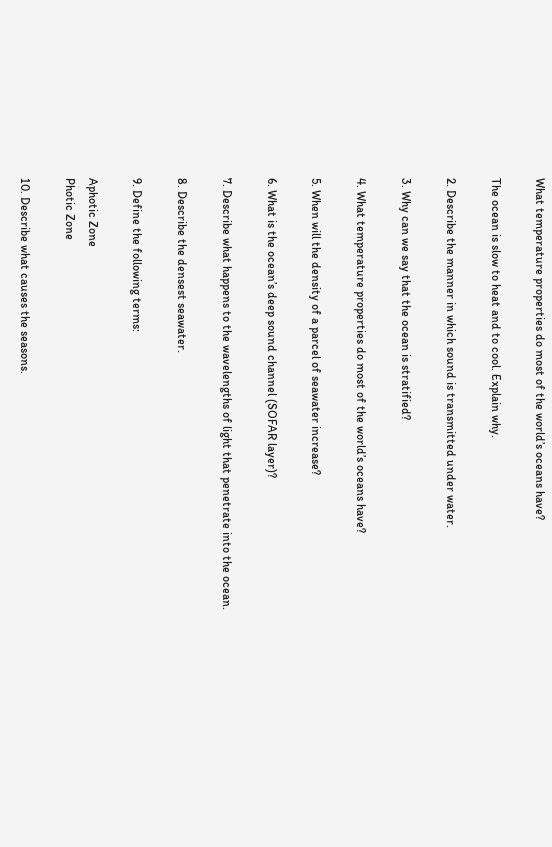What temperature properties do most of the world’s oceans have?

The ocean is slow to heat and to cool. Explain why.

2. Describe the manner in which sound is transmitted under water.

3. Why can we say that the ocean is stratified?

4. What temperature properties do most of the world’s oceans have?

5. When will the density of a parcel of seawater increase?

6. What is the ocean’s deep sound channel (SOFAR layer)?

7. Describe what happens to the wavelengths of light that penetrate into the ocean.

8. Describe the densest seawater.

9. Define the following terms:

Aphotic Zone
Photic Zone

10. Describe what causes the seasons.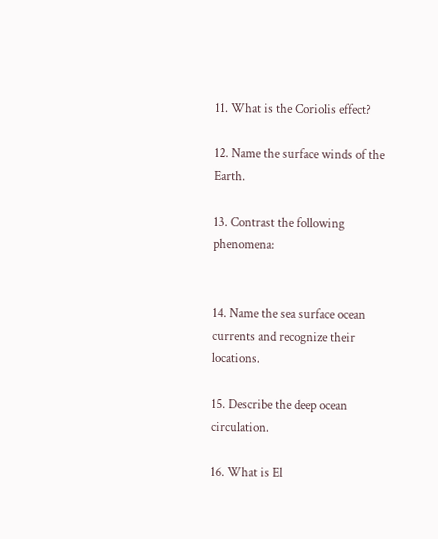11. What is the Coriolis effect?

12. Name the surface winds of the Earth.

13. Contrast the following phenomena:


14. Name the sea surface ocean currents and recognize their locations.

15. Describe the deep ocean circulation.

16. What is El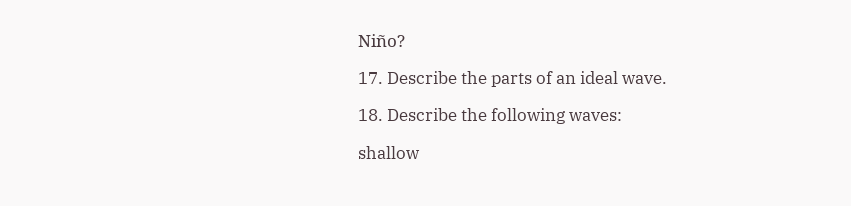Niño?

17. Describe the parts of an ideal wave.

18. Describe the following waves:

shallow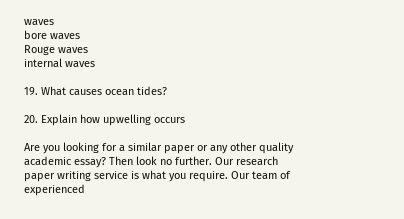waves
bore waves
Rouge waves
internal waves

19. What causes ocean tides?

20. Explain how upwelling occurs

Are you looking for a similar paper or any other quality academic essay? Then look no further. Our research paper writing service is what you require. Our team of experienced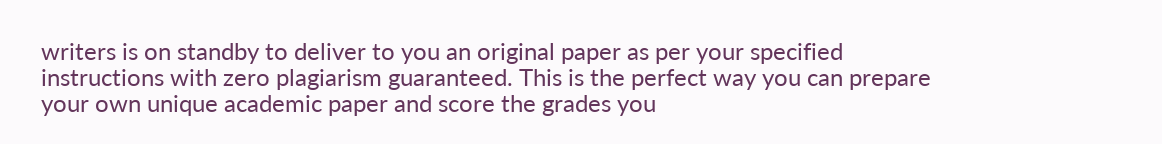writers is on standby to deliver to you an original paper as per your specified instructions with zero plagiarism guaranteed. This is the perfect way you can prepare your own unique academic paper and score the grades you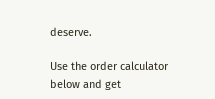deserve.

Use the order calculator below and get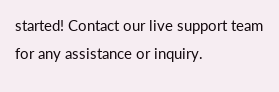started! Contact our live support team for any assistance or inquiry.